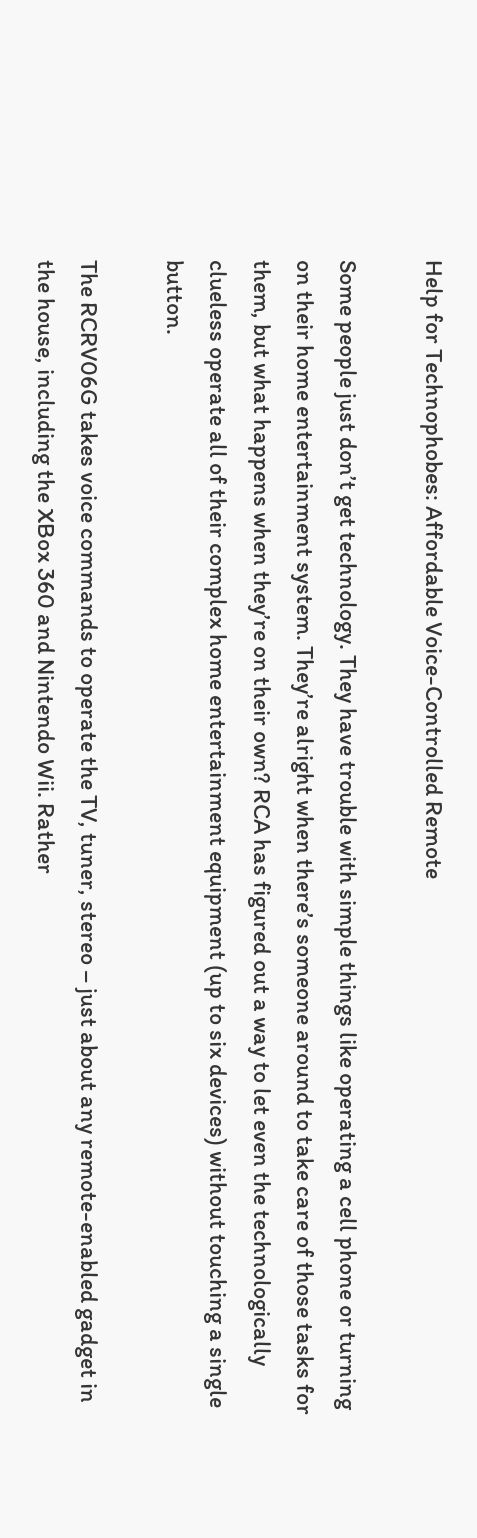Help for Technophobes: Affordable Voice-Controlled Remote

Some people just don’t get technology. They have trouble with simple things like operating a cell phone or turning on their home entertainment system. They’re alright when there’s someone around to take care of those tasks for them, but what happens when they’re on their own? RCA has figured out a way to let even the technologically clueless operate all of their complex home entertainment equipment (up to six devices) without touching a single button.

The RCRV06G takes voice commands to operate the TV, tuner, stereo – just about any remote-enabled gadget in the house, including the XBox 360 and Nintendo Wii. Rather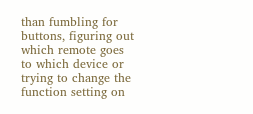than fumbling for buttons, figuring out which remote goes to which device or trying to change the function setting on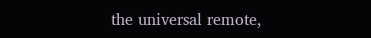the universal remote,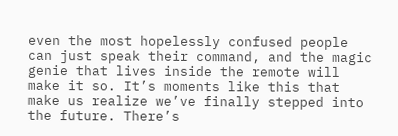even the most hopelessly confused people can just speak their command, and the magic genie that lives inside the remote will make it so. It’s moments like this that make us realize we’ve finally stepped into the future. There’s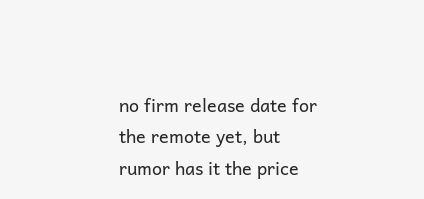no firm release date for the remote yet, but rumor has it the price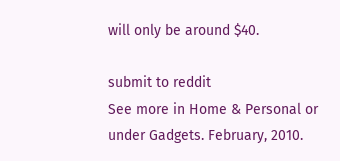will only be around $40.

submit to reddit
See more in Home & Personal or under Gadgets. February, 2010.